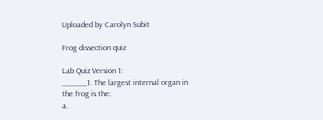Uploaded by Carolyn Subit

Frog dissection quiz

Lab Quiz Version 1:
_____1. The largest internal organ in the frog is the:
a.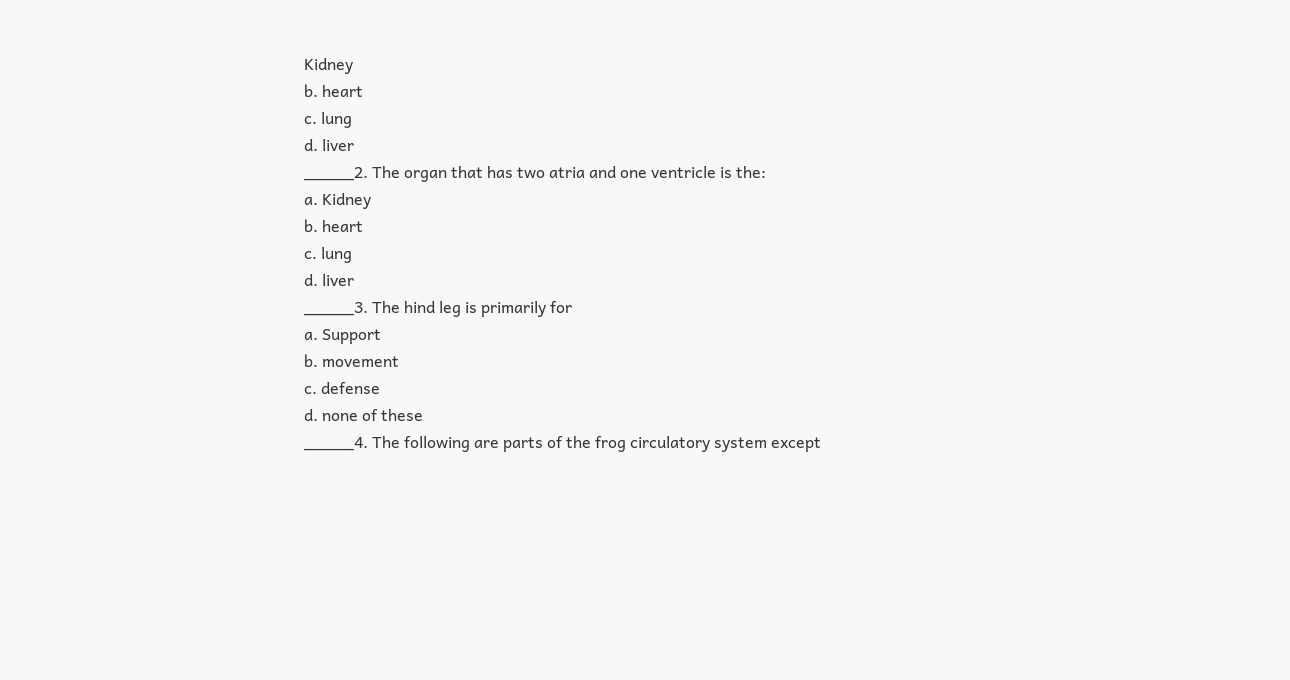Kidney
b. heart
c. lung
d. liver
_____2. The organ that has two atria and one ventricle is the:
a. Kidney
b. heart
c. lung
d. liver
_____3. The hind leg is primarily for
a. Support
b. movement
c. defense
d. none of these
_____4. The following are parts of the frog circulatory system except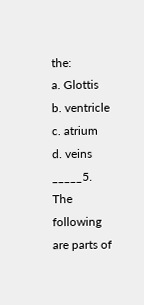the:
a. Glottis
b. ventricle
c. atrium
d. veins
_____5. The following are parts of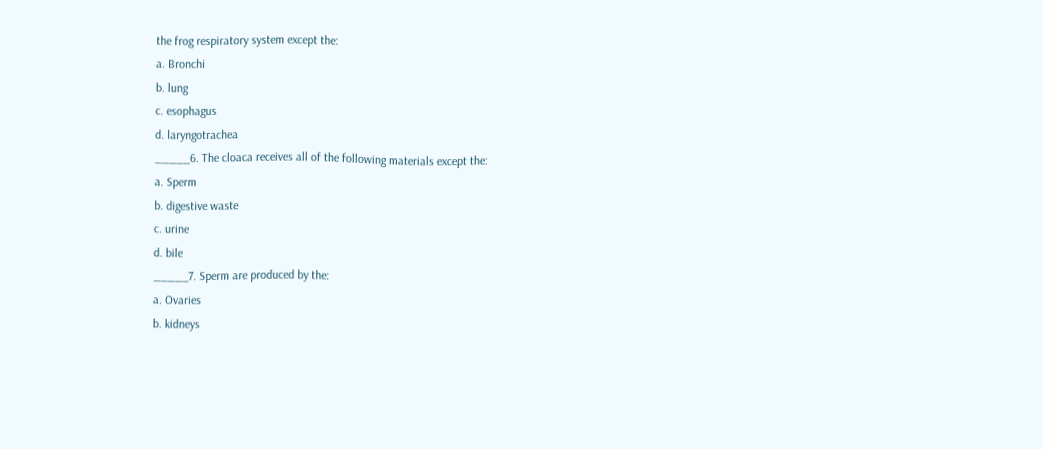the frog respiratory system except the:
a. Bronchi
b. lung
c. esophagus
d. laryngotrachea
_____6. The cloaca receives all of the following materials except the:
a. Sperm
b. digestive waste
c. urine
d. bile
_____7. Sperm are produced by the:
a. Ovaries
b. kidneys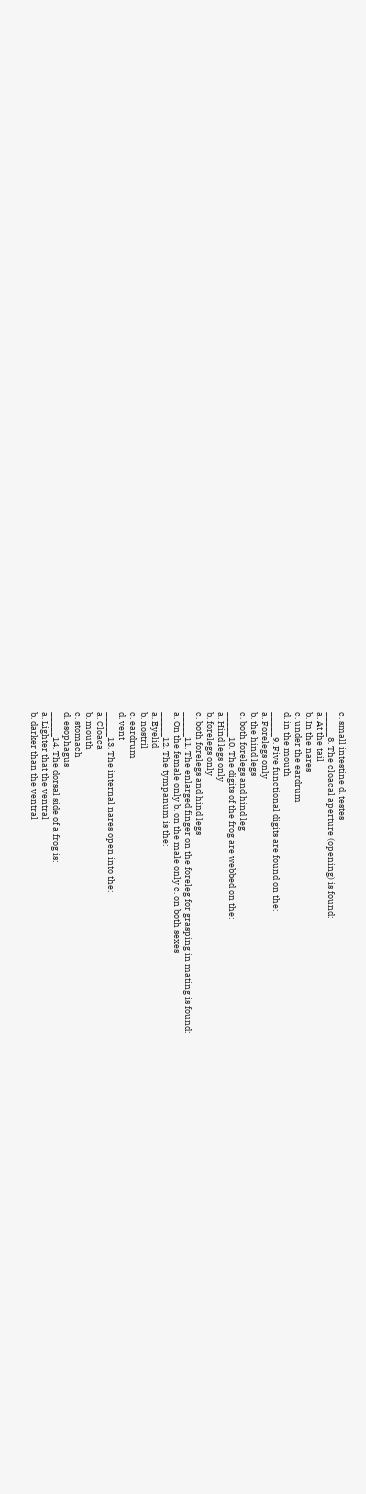c. small intestine d. testes
_____8. The cloacal aperture (opening) is found:
a. At the tail
b. In the nares
c. under the eardrum
d. in the mouth
_____9. Five functional digits are found on the:
a. Forelegs only
b. the hind legs
c. both forelegs and hind leg
_____10. The digits of the frog are webbed on the:
a. Hind legs only
b. forelegs only
c. both forelegs and hind legs
_____11. The enlarged finger on the foreleg for grasping in mating is found:
a. On the female only b. on the male only c. on both sexes
_____12. The tympanum is the:
a. Eyelid
b. nostril
c. eardrum
d. vent
_____13. The internal nares open into the:
a. Cloaca
b. mouth
c. stomach
d. esophagus
_____14. The dorsal side of a frog is:
a. Lighter that the ventral
b. darker than the ventral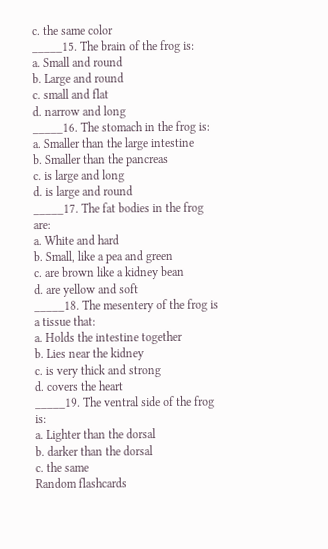c. the same color
_____15. The brain of the frog is:
a. Small and round
b. Large and round
c. small and flat
d. narrow and long
_____16. The stomach in the frog is:
a. Smaller than the large intestine
b. Smaller than the pancreas
c. is large and long
d. is large and round
_____17. The fat bodies in the frog are:
a. White and hard
b. Small, like a pea and green
c. are brown like a kidney bean
d. are yellow and soft
_____18. The mesentery of the frog is a tissue that:
a. Holds the intestine together
b. Lies near the kidney
c. is very thick and strong
d. covers the heart
_____19. The ventral side of the frog is:
a. Lighter than the dorsal
b. darker than the dorsal
c. the same
Random flashcards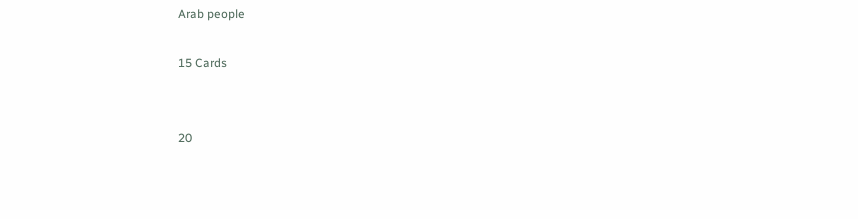Arab people

15 Cards


20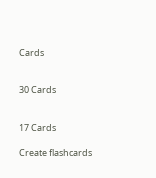Cards


30 Cards


17 Cards

Create flashcards